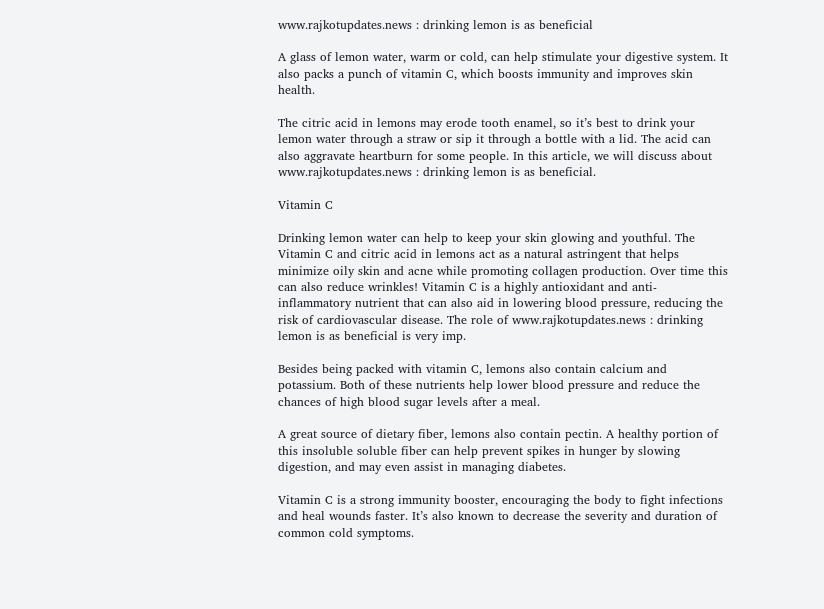www.rajkotupdates.news : drinking lemon is as beneficial

A glass of lemon water, warm or cold, can help stimulate your digestive system. It also packs a punch of vitamin C, which boosts immunity and improves skin health.

The citric acid in lemons may erode tooth enamel, so it’s best to drink your lemon water through a straw or sip it through a bottle with a lid. The acid can also aggravate heartburn for some people. In this article, we will discuss about www.rajkotupdates.news : drinking lemon is as beneficial.

Vitamin C

Drinking lemon water can help to keep your skin glowing and youthful. The Vitamin C and citric acid in lemons act as a natural astringent that helps minimize oily skin and acne while promoting collagen production. Over time this can also reduce wrinkles! Vitamin C is a highly antioxidant and anti-inflammatory nutrient that can also aid in lowering blood pressure, reducing the risk of cardiovascular disease. The role of www.rajkotupdates.news : drinking lemon is as beneficial is very imp.

Besides being packed with vitamin C, lemons also contain calcium and potassium. Both of these nutrients help lower blood pressure and reduce the chances of high blood sugar levels after a meal.

A great source of dietary fiber, lemons also contain pectin. A healthy portion of this insoluble soluble fiber can help prevent spikes in hunger by slowing digestion, and may even assist in managing diabetes.

Vitamin C is a strong immunity booster, encouraging the body to fight infections and heal wounds faster. It’s also known to decrease the severity and duration of common cold symptoms.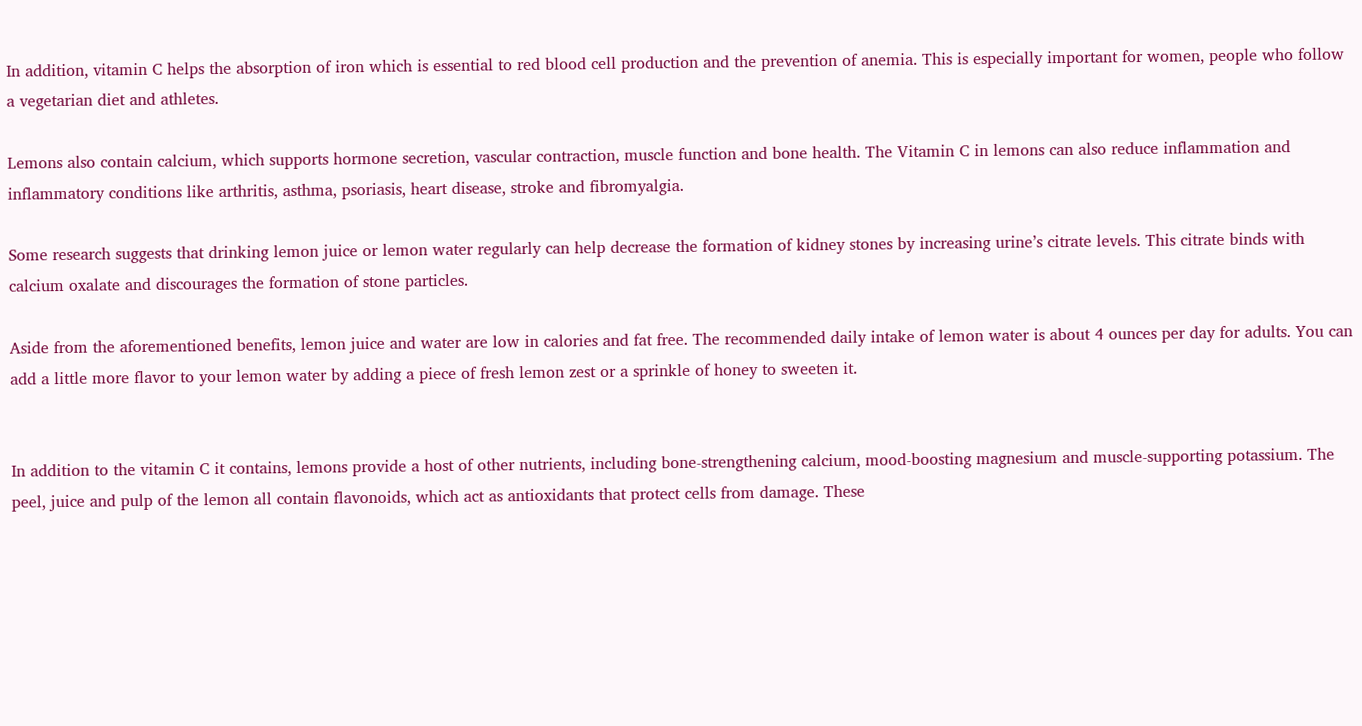In addition, vitamin C helps the absorption of iron which is essential to red blood cell production and the prevention of anemia. This is especially important for women, people who follow a vegetarian diet and athletes.

Lemons also contain calcium, which supports hormone secretion, vascular contraction, muscle function and bone health. The Vitamin C in lemons can also reduce inflammation and inflammatory conditions like arthritis, asthma, psoriasis, heart disease, stroke and fibromyalgia.

Some research suggests that drinking lemon juice or lemon water regularly can help decrease the formation of kidney stones by increasing urine’s citrate levels. This citrate binds with calcium oxalate and discourages the formation of stone particles.

Aside from the aforementioned benefits, lemon juice and water are low in calories and fat free. The recommended daily intake of lemon water is about 4 ounces per day for adults. You can add a little more flavor to your lemon water by adding a piece of fresh lemon zest or a sprinkle of honey to sweeten it.


In addition to the vitamin C it contains, lemons provide a host of other nutrients, including bone-strengthening calcium, mood-boosting magnesium and muscle-supporting potassium. The peel, juice and pulp of the lemon all contain flavonoids, which act as antioxidants that protect cells from damage. These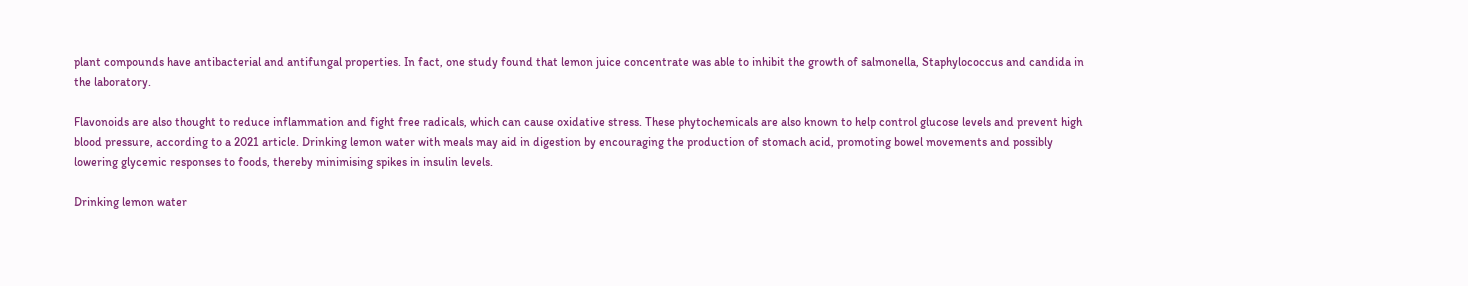plant compounds have antibacterial and antifungal properties. In fact, one study found that lemon juice concentrate was able to inhibit the growth of salmonella, Staphylococcus and candida in the laboratory.

Flavonoids are also thought to reduce inflammation and fight free radicals, which can cause oxidative stress. These phytochemicals are also known to help control glucose levels and prevent high blood pressure, according to a 2021 article. Drinking lemon water with meals may aid in digestion by encouraging the production of stomach acid, promoting bowel movements and possibly lowering glycemic responses to foods, thereby minimising spikes in insulin levels.

Drinking lemon water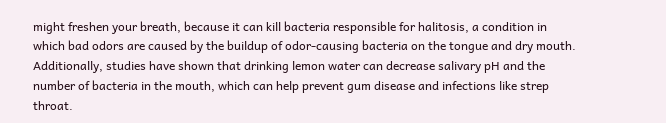might freshen your breath, because it can kill bacteria responsible for halitosis, a condition in which bad odors are caused by the buildup of odor-causing bacteria on the tongue and dry mouth. Additionally, studies have shown that drinking lemon water can decrease salivary pH and the number of bacteria in the mouth, which can help prevent gum disease and infections like strep throat.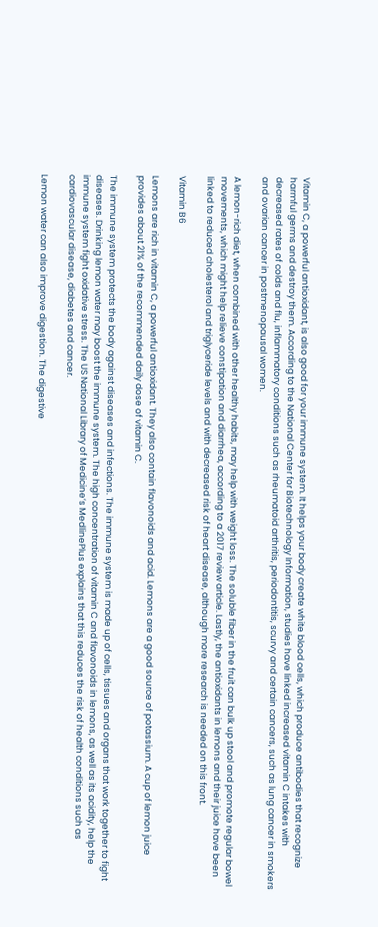Vitamin C, a powerful antioxidant, is also good for your immune system. It helps your body create white blood cells, which produce antibodies that recognize harmful germs and destroy them. According to the National Center for Biotechnology Information, studies have linked increased vitamin C intakes with decreased rates of colds and flu, inflammatory conditions such as rheumatoid arthritis, periodontitis, scurvy and certain cancers, such as lung cancer in smokers and ovarian cancer in postmenopausal women.

A lemon-rich diet, when combined with other healthy habits, may help with weight loss. The soluble fiber in the fruit can bulk up stool and promote regular bowel movements, which might help relieve constipation and diarrhea, according to a 2017 review article. Lastly, the antioxidants in lemons and their juice have been linked to reduced cholesterol and triglyceride levels and with decreased risk of heart disease, although more research is needed on this front.

Vitamin B6

Lemons are rich in vitamin C, a powerful antioxidant. They also contain flavonoids and acid. Lemons are a good source of potassium. A cup of lemon juice provides about 21% of the recommended daily dose of vitamin C.

The immune system protects the body against diseases and infections. The immune system is made up of cells, tissues and organs that work together to fight diseases. Drinking lemon water may boost the immune system. The high concentration of vitamin C and flavonoids in lemons, as well as its acidity, help the immune system fight oxidative stress. The US National Library of Medicine’s MedlinePlus explains that this reduces the risk of health conditions such as cardiovascular disease, diabetes and cancer.

Lemon water can also improve digestion. The digestive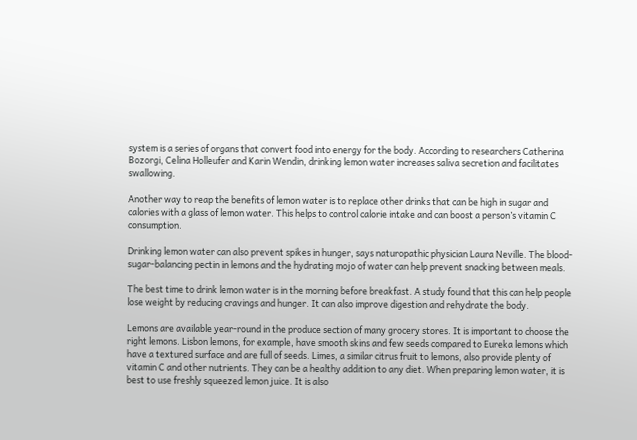system is a series of organs that convert food into energy for the body. According to researchers Catherina Bozorgi, Celina Holleufer and Karin Wendin, drinking lemon water increases saliva secretion and facilitates swallowing.

Another way to reap the benefits of lemon water is to replace other drinks that can be high in sugar and calories with a glass of lemon water. This helps to control calorie intake and can boost a person’s vitamin C consumption.

Drinking lemon water can also prevent spikes in hunger, says naturopathic physician Laura Neville. The blood-sugar-balancing pectin in lemons and the hydrating mojo of water can help prevent snacking between meals.

The best time to drink lemon water is in the morning before breakfast. A study found that this can help people lose weight by reducing cravings and hunger. It can also improve digestion and rehydrate the body.

Lemons are available year-round in the produce section of many grocery stores. It is important to choose the right lemons. Lisbon lemons, for example, have smooth skins and few seeds compared to Eureka lemons which have a textured surface and are full of seeds. Limes, a similar citrus fruit to lemons, also provide plenty of vitamin C and other nutrients. They can be a healthy addition to any diet. When preparing lemon water, it is best to use freshly squeezed lemon juice. It is also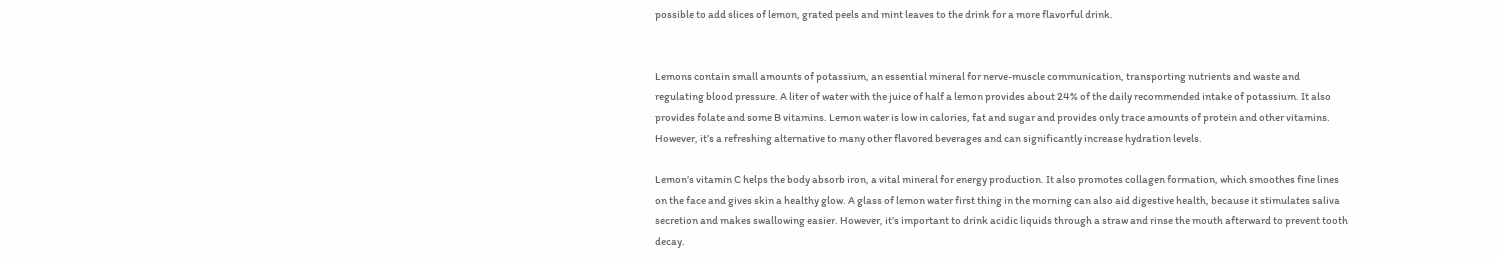possible to add slices of lemon, grated peels and mint leaves to the drink for a more flavorful drink.


Lemons contain small amounts of potassium, an essential mineral for nerve-muscle communication, transporting nutrients and waste and regulating blood pressure. A liter of water with the juice of half a lemon provides about 24% of the daily recommended intake of potassium. It also provides folate and some B vitamins. Lemon water is low in calories, fat and sugar and provides only trace amounts of protein and other vitamins. However, it’s a refreshing alternative to many other flavored beverages and can significantly increase hydration levels.

Lemon’s vitamin C helps the body absorb iron, a vital mineral for energy production. It also promotes collagen formation, which smoothes fine lines on the face and gives skin a healthy glow. A glass of lemon water first thing in the morning can also aid digestive health, because it stimulates saliva secretion and makes swallowing easier. However, it’s important to drink acidic liquids through a straw and rinse the mouth afterward to prevent tooth decay.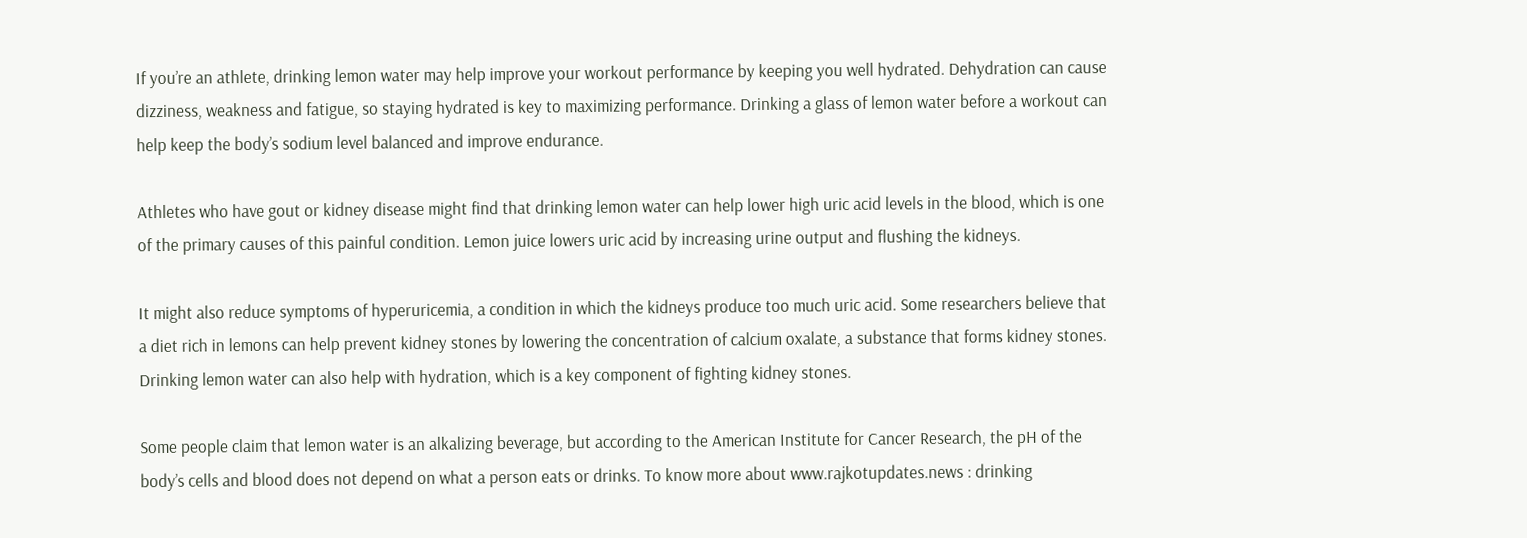If you’re an athlete, drinking lemon water may help improve your workout performance by keeping you well hydrated. Dehydration can cause dizziness, weakness and fatigue, so staying hydrated is key to maximizing performance. Drinking a glass of lemon water before a workout can help keep the body’s sodium level balanced and improve endurance.

Athletes who have gout or kidney disease might find that drinking lemon water can help lower high uric acid levels in the blood, which is one of the primary causes of this painful condition. Lemon juice lowers uric acid by increasing urine output and flushing the kidneys.

It might also reduce symptoms of hyperuricemia, a condition in which the kidneys produce too much uric acid. Some researchers believe that a diet rich in lemons can help prevent kidney stones by lowering the concentration of calcium oxalate, a substance that forms kidney stones. Drinking lemon water can also help with hydration, which is a key component of fighting kidney stones.

Some people claim that lemon water is an alkalizing beverage, but according to the American Institute for Cancer Research, the pH of the body’s cells and blood does not depend on what a person eats or drinks. To know more about www.rajkotupdates.news : drinking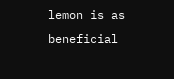lemon is as beneficial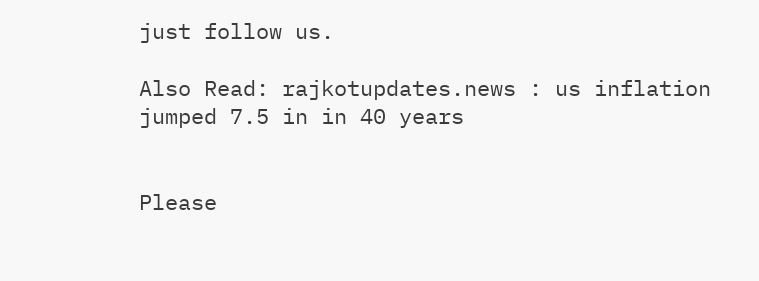just follow us.

Also Read: rajkotupdates.news : us inflation jumped 7.5 in in 40 years


Please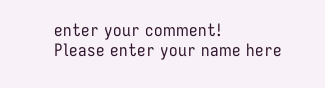enter your comment!
Please enter your name here